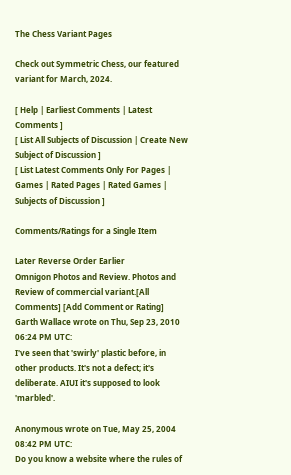The Chess Variant Pages

Check out Symmetric Chess, our featured variant for March, 2024.

[ Help | Earliest Comments | Latest Comments ]
[ List All Subjects of Discussion | Create New Subject of Discussion ]
[ List Latest Comments Only For Pages | Games | Rated Pages | Rated Games | Subjects of Discussion ]

Comments/Ratings for a Single Item

Later Reverse Order Earlier
Omnigon Photos and Review. Photos and Review of commercial variant.[All Comments] [Add Comment or Rating]
Garth Wallace wrote on Thu, Sep 23, 2010 06:24 PM UTC:
I've seen that 'swirly' plastic before, in other products. It's not a defect; it's deliberate. AIUI it's supposed to look 'marbled'.

Anonymous wrote on Tue, May 25, 2004 08:42 PM UTC:
Do you know a website where the rules of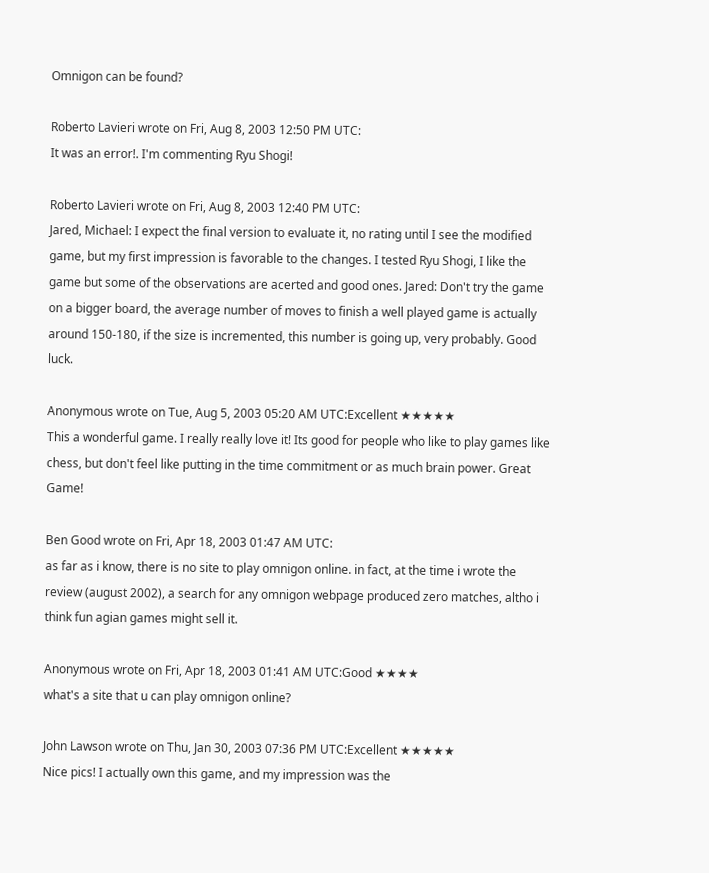Omnigon can be found?

Roberto Lavieri wrote on Fri, Aug 8, 2003 12:50 PM UTC:
It was an error!. I'm commenting Ryu Shogi!

Roberto Lavieri wrote on Fri, Aug 8, 2003 12:40 PM UTC:
Jared, Michael: I expect the final version to evaluate it, no rating until I see the modified game, but my first impression is favorable to the changes. I tested Ryu Shogi, I like the game but some of the observations are acerted and good ones. Jared: Don't try the game on a bigger board, the average number of moves to finish a well played game is actually around 150-180, if the size is incremented, this number is going up, very probably. Good luck.

Anonymous wrote on Tue, Aug 5, 2003 05:20 AM UTC:Excellent ★★★★★
This a wonderful game. I really really love it! Its good for people who like to play games like chess, but don't feel like putting in the time commitment or as much brain power. Great Game!

Ben Good wrote on Fri, Apr 18, 2003 01:47 AM UTC:
as far as i know, there is no site to play omnigon online. in fact, at the time i wrote the review (august 2002), a search for any omnigon webpage produced zero matches, altho i think fun agian games might sell it.

Anonymous wrote on Fri, Apr 18, 2003 01:41 AM UTC:Good ★★★★
what's a site that u can play omnigon online?

John Lawson wrote on Thu, Jan 30, 2003 07:36 PM UTC:Excellent ★★★★★
Nice pics! I actually own this game, and my impression was the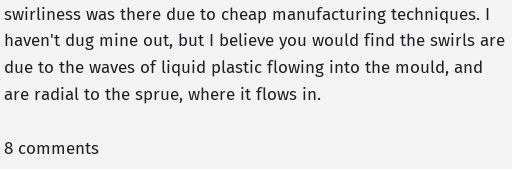swirliness was there due to cheap manufacturing techniques. I haven't dug mine out, but I believe you would find the swirls are due to the waves of liquid plastic flowing into the mould, and are radial to the sprue, where it flows in.

8 comments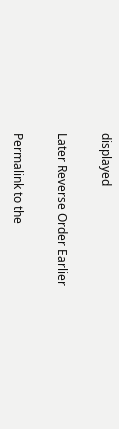displayed

Later Reverse Order Earlier

Permalink to the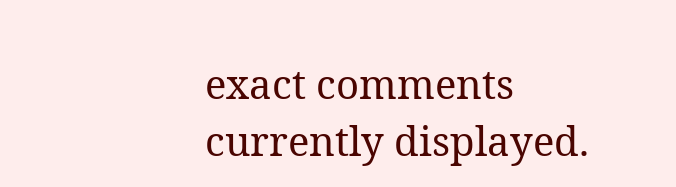exact comments currently displayed.